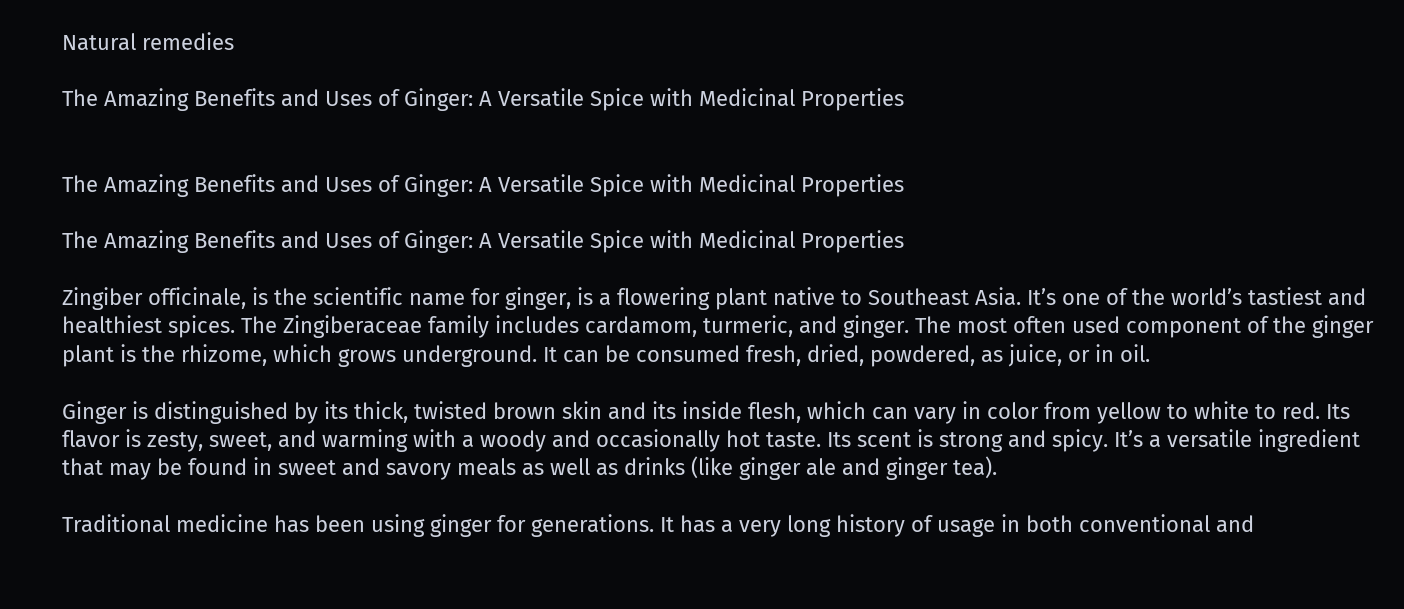Natural remedies

The Amazing Benefits and Uses of Ginger: A Versatile Spice with Medicinal Properties


The Amazing Benefits and Uses of Ginger: A Versatile Spice with Medicinal Properties

The Amazing Benefits and Uses of Ginger: A Versatile Spice with Medicinal Properties

Zingiber officinale, is the scientific name for ginger, is a flowering plant native to Southeast Asia. It’s one of the world’s tastiest and healthiest spices. The Zingiberaceae family includes cardamom, turmeric, and ginger. The most often used component of the ginger plant is the rhizome, which grows underground. It can be consumed fresh, dried, powdered, as juice, or in oil.

Ginger is distinguished by its thick, twisted brown skin and its inside flesh, which can vary in color from yellow to white to red. Its flavor is zesty, sweet, and warming with a woody and occasionally hot taste. Its scent is strong and spicy. It’s a versatile ingredient that may be found in sweet and savory meals as well as drinks (like ginger ale and ginger tea).

Traditional medicine has been using ginger for generations. It has a very long history of usage in both conventional and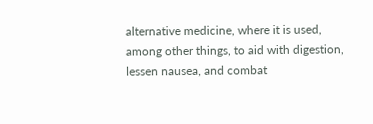alternative medicine, where it is used, among other things, to aid with digestion, lessen nausea, and combat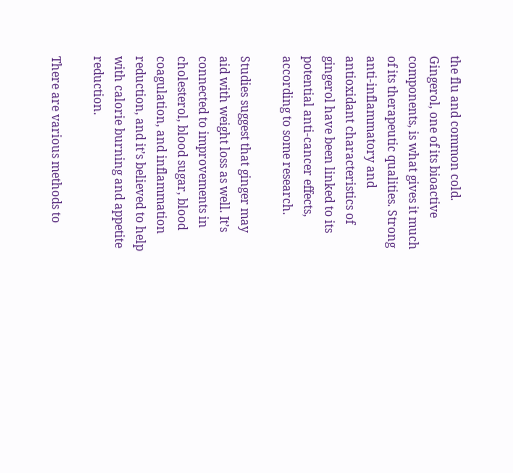the flu and common cold. Gingerol, one of its bioactive components, is what gives it much of its therapeutic qualities. Strong anti-inflammatory and antioxidant characteristics of gingerol have been linked to its potential anti-cancer effects, according to some research.

Studies suggest that ginger may aid with weight loss as well. It’s connected to improvements in cholesterol, blood sugar, blood coagulation, and inflammation reduction, and it’s believed to help with calorie burning and appetite reduction.

There are various methods to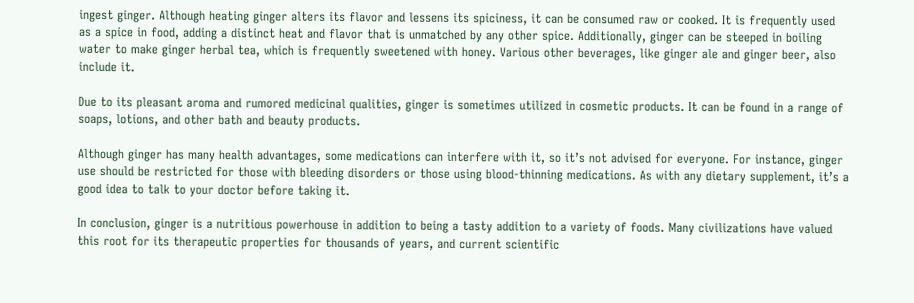ingest ginger. Although heating ginger alters its flavor and lessens its spiciness, it can be consumed raw or cooked. It is frequently used as a spice in food, adding a distinct heat and flavor that is unmatched by any other spice. Additionally, ginger can be steeped in boiling water to make ginger herbal tea, which is frequently sweetened with honey. Various other beverages, like ginger ale and ginger beer, also include it.

Due to its pleasant aroma and rumored medicinal qualities, ginger is sometimes utilized in cosmetic products. It can be found in a range of soaps, lotions, and other bath and beauty products.

Although ginger has many health advantages, some medications can interfere with it, so it’s not advised for everyone. For instance, ginger use should be restricted for those with bleeding disorders or those using blood-thinning medications. As with any dietary supplement, it’s a good idea to talk to your doctor before taking it.

In conclusion, ginger is a nutritious powerhouse in addition to being a tasty addition to a variety of foods. Many civilizations have valued this root for its therapeutic properties for thousands of years, and current scientific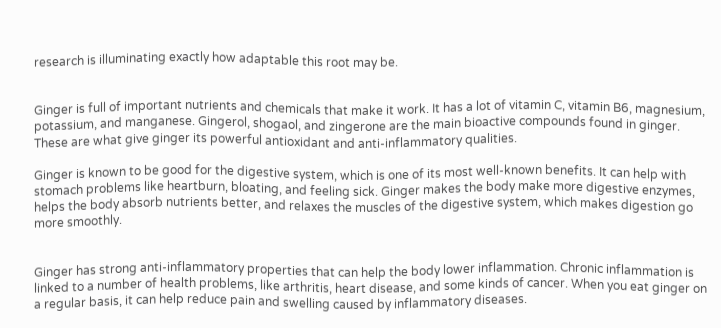research is illuminating exactly how adaptable this root may be.


Ginger is full of important nutrients and chemicals that make it work. It has a lot of vitamin C, vitamin B6, magnesium, potassium, and manganese. Gingerol, shogaol, and zingerone are the main bioactive compounds found in ginger. These are what give ginger its powerful antioxidant and anti-inflammatory qualities.

Ginger is known to be good for the digestive system, which is one of its most well-known benefits. It can help with stomach problems like heartburn, bloating, and feeling sick. Ginger makes the body make more digestive enzymes, helps the body absorb nutrients better, and relaxes the muscles of the digestive system, which makes digestion go more smoothly.


Ginger has strong anti-inflammatory properties that can help the body lower inflammation. Chronic inflammation is linked to a number of health problems, like arthritis, heart disease, and some kinds of cancer. When you eat ginger on a regular basis, it can help reduce pain and swelling caused by inflammatory diseases.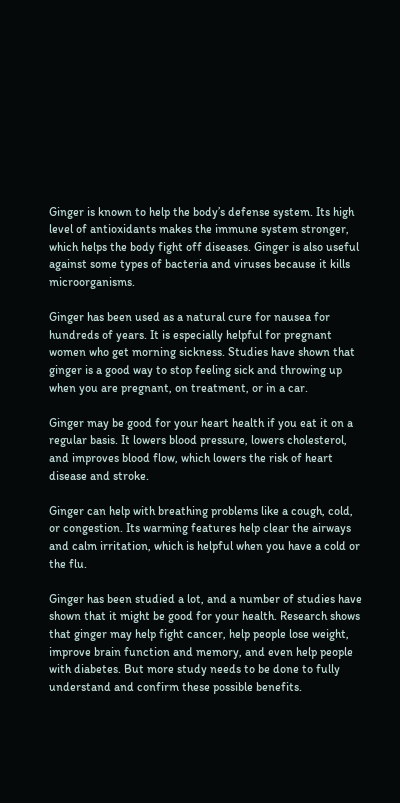Ginger is known to help the body’s defense system. Its high level of antioxidants makes the immune system stronger, which helps the body fight off diseases. Ginger is also useful against some types of bacteria and viruses because it kills microorganisms.

Ginger has been used as a natural cure for nausea for hundreds of years. It is especially helpful for pregnant women who get morning sickness. Studies have shown that ginger is a good way to stop feeling sick and throwing up when you are pregnant, on treatment, or in a car.

Ginger may be good for your heart health if you eat it on a regular basis. It lowers blood pressure, lowers cholesterol, and improves blood flow, which lowers the risk of heart disease and stroke.

Ginger can help with breathing problems like a cough, cold, or congestion. Its warming features help clear the airways and calm irritation, which is helpful when you have a cold or the flu.

Ginger has been studied a lot, and a number of studies have shown that it might be good for your health. Research shows that ginger may help fight cancer, help people lose weight, improve brain function and memory, and even help people with diabetes. But more study needs to be done to fully understand and confirm these possible benefits.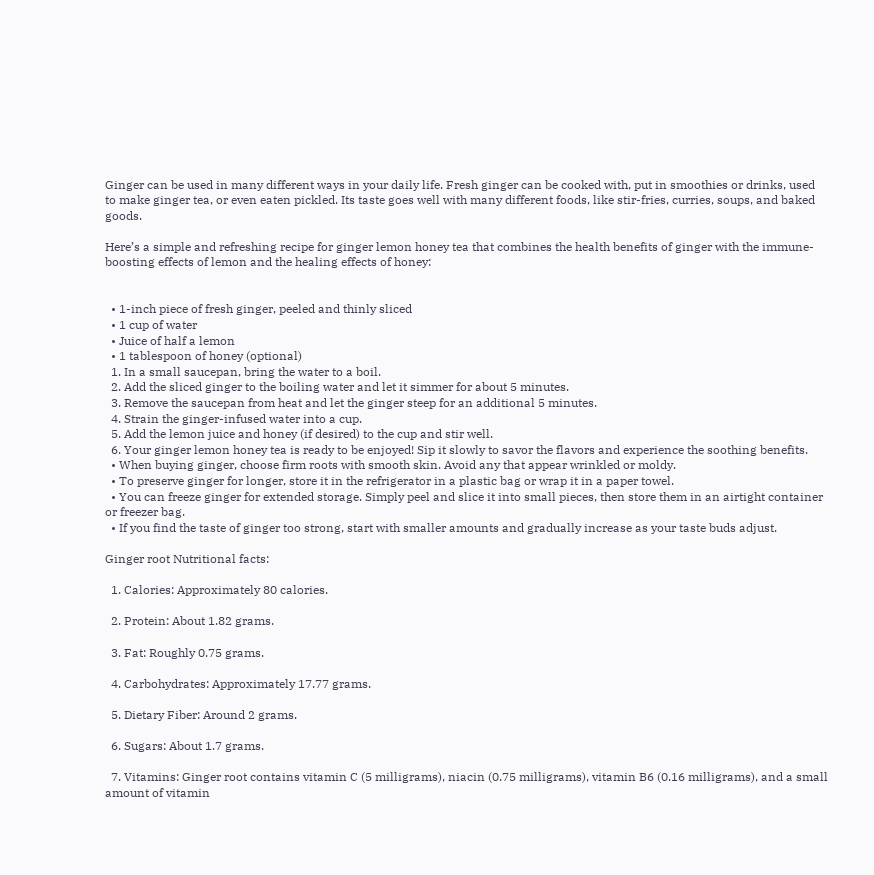Ginger can be used in many different ways in your daily life. Fresh ginger can be cooked with, put in smoothies or drinks, used to make ginger tea, or even eaten pickled. Its taste goes well with many different foods, like stir-fries, curries, soups, and baked goods.

Here’s a simple and refreshing recipe for ginger lemon honey tea that combines the health benefits of ginger with the immune-boosting effects of lemon and the healing effects of honey:


  • 1-inch piece of fresh ginger, peeled and thinly sliced
  • 1 cup of water
  • Juice of half a lemon
  • 1 tablespoon of honey (optional)
  1. In a small saucepan, bring the water to a boil.
  2. Add the sliced ginger to the boiling water and let it simmer for about 5 minutes.
  3. Remove the saucepan from heat and let the ginger steep for an additional 5 minutes.
  4. Strain the ginger-infused water into a cup.
  5. Add the lemon juice and honey (if desired) to the cup and stir well.
  6. Your ginger lemon honey tea is ready to be enjoyed! Sip it slowly to savor the flavors and experience the soothing benefits.
  • When buying ginger, choose firm roots with smooth skin. Avoid any that appear wrinkled or moldy.
  • To preserve ginger for longer, store it in the refrigerator in a plastic bag or wrap it in a paper towel.
  • You can freeze ginger for extended storage. Simply peel and slice it into small pieces, then store them in an airtight container or freezer bag.
  • If you find the taste of ginger too strong, start with smaller amounts and gradually increase as your taste buds adjust.

Ginger root Nutritional facts:

  1. Calories: Approximately 80 calories.

  2. Protein: About 1.82 grams.

  3. Fat: Roughly 0.75 grams.

  4. Carbohydrates: Approximately 17.77 grams.

  5. Dietary Fiber: Around 2 grams.

  6. Sugars: About 1.7 grams.

  7. Vitamins: Ginger root contains vitamin C (5 milligrams), niacin (0.75 milligrams), vitamin B6 (0.16 milligrams), and a small amount of vitamin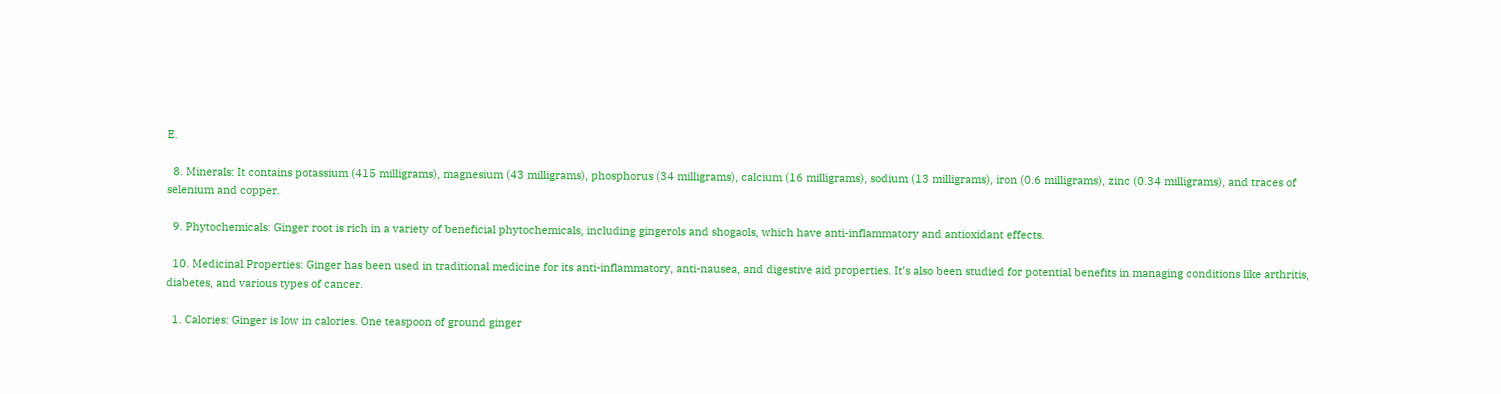E.

  8. Minerals: It contains potassium (415 milligrams), magnesium (43 milligrams), phosphorus (34 milligrams), calcium (16 milligrams), sodium (13 milligrams), iron (0.6 milligrams), zinc (0.34 milligrams), and traces of selenium and copper.

  9. Phytochemicals: Ginger root is rich in a variety of beneficial phytochemicals, including gingerols and shogaols, which have anti-inflammatory and antioxidant effects.

  10. Medicinal Properties: Ginger has been used in traditional medicine for its anti-inflammatory, anti-nausea, and digestive aid properties. It’s also been studied for potential benefits in managing conditions like arthritis, diabetes, and various types of cancer.

  1. Calories: Ginger is low in calories. One teaspoon of ground ginger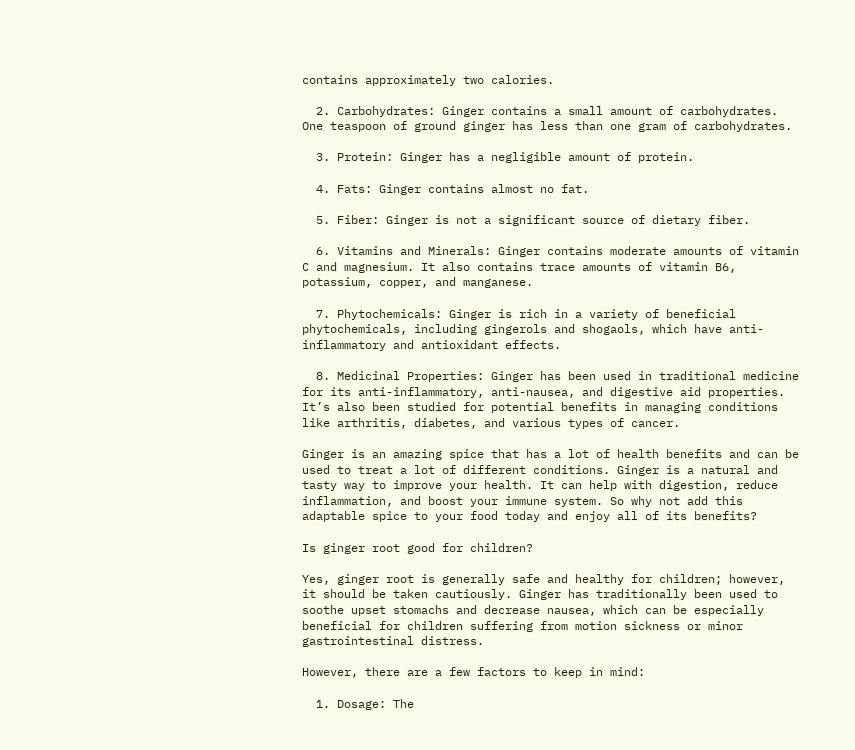contains approximately two calories.

  2. Carbohydrates: Ginger contains a small amount of carbohydrates. One teaspoon of ground ginger has less than one gram of carbohydrates.

  3. Protein: Ginger has a negligible amount of protein.

  4. Fats: Ginger contains almost no fat.

  5. Fiber: Ginger is not a significant source of dietary fiber.

  6. Vitamins and Minerals: Ginger contains moderate amounts of vitamin C and magnesium. It also contains trace amounts of vitamin B6, potassium, copper, and manganese.

  7. Phytochemicals: Ginger is rich in a variety of beneficial phytochemicals, including gingerols and shogaols, which have anti-inflammatory and antioxidant effects.

  8. Medicinal Properties: Ginger has been used in traditional medicine for its anti-inflammatory, anti-nausea, and digestive aid properties. It’s also been studied for potential benefits in managing conditions like arthritis, diabetes, and various types of cancer.

Ginger is an amazing spice that has a lot of health benefits and can be used to treat a lot of different conditions. Ginger is a natural and tasty way to improve your health. It can help with digestion, reduce inflammation, and boost your immune system. So why not add this adaptable spice to your food today and enjoy all of its benefits?

Is ginger root good for children?

Yes, ginger root is generally safe and healthy for children; however, it should be taken cautiously. Ginger has traditionally been used to soothe upset stomachs and decrease nausea, which can be especially beneficial for children suffering from motion sickness or minor gastrointestinal distress.

However, there are a few factors to keep in mind:

  1. Dosage: The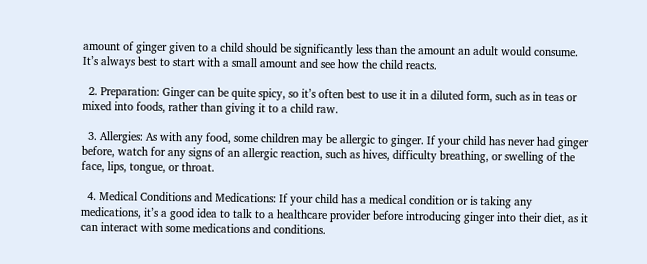amount of ginger given to a child should be significantly less than the amount an adult would consume. It’s always best to start with a small amount and see how the child reacts.

  2. Preparation: Ginger can be quite spicy, so it’s often best to use it in a diluted form, such as in teas or mixed into foods, rather than giving it to a child raw.

  3. Allergies: As with any food, some children may be allergic to ginger. If your child has never had ginger before, watch for any signs of an allergic reaction, such as hives, difficulty breathing, or swelling of the face, lips, tongue, or throat.

  4. Medical Conditions and Medications: If your child has a medical condition or is taking any medications, it’s a good idea to talk to a healthcare provider before introducing ginger into their diet, as it can interact with some medications and conditions.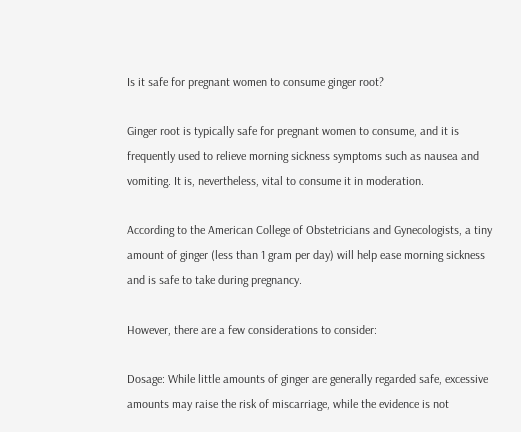Is it safe for pregnant women to consume ginger root?

Ginger root is typically safe for pregnant women to consume, and it is frequently used to relieve morning sickness symptoms such as nausea and vomiting. It is, nevertheless, vital to consume it in moderation.

According to the American College of Obstetricians and Gynecologists, a tiny amount of ginger (less than 1 gram per day) will help ease morning sickness and is safe to take during pregnancy.

However, there are a few considerations to consider:

Dosage: While little amounts of ginger are generally regarded safe, excessive amounts may raise the risk of miscarriage, while the evidence is not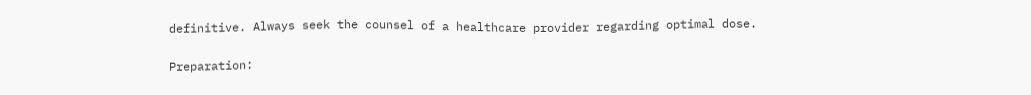definitive. Always seek the counsel of a healthcare provider regarding optimal dose.

Preparation: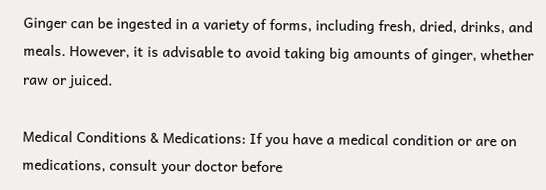Ginger can be ingested in a variety of forms, including fresh, dried, drinks, and meals. However, it is advisable to avoid taking big amounts of ginger, whether raw or juiced.

Medical Conditions & Medications: If you have a medical condition or are on medications, consult your doctor before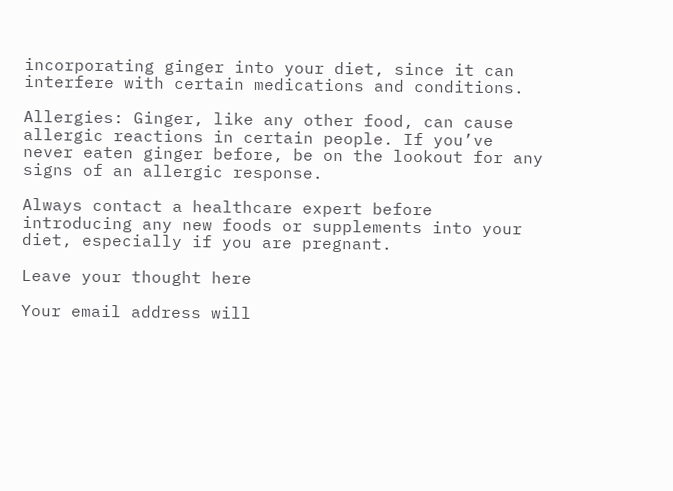incorporating ginger into your diet, since it can interfere with certain medications and conditions.

Allergies: Ginger, like any other food, can cause allergic reactions in certain people. If you’ve never eaten ginger before, be on the lookout for any signs of an allergic response.

Always contact a healthcare expert before introducing any new foods or supplements into your diet, especially if you are pregnant.

Leave your thought here

Your email address will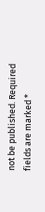not be published. Required fields are marked *